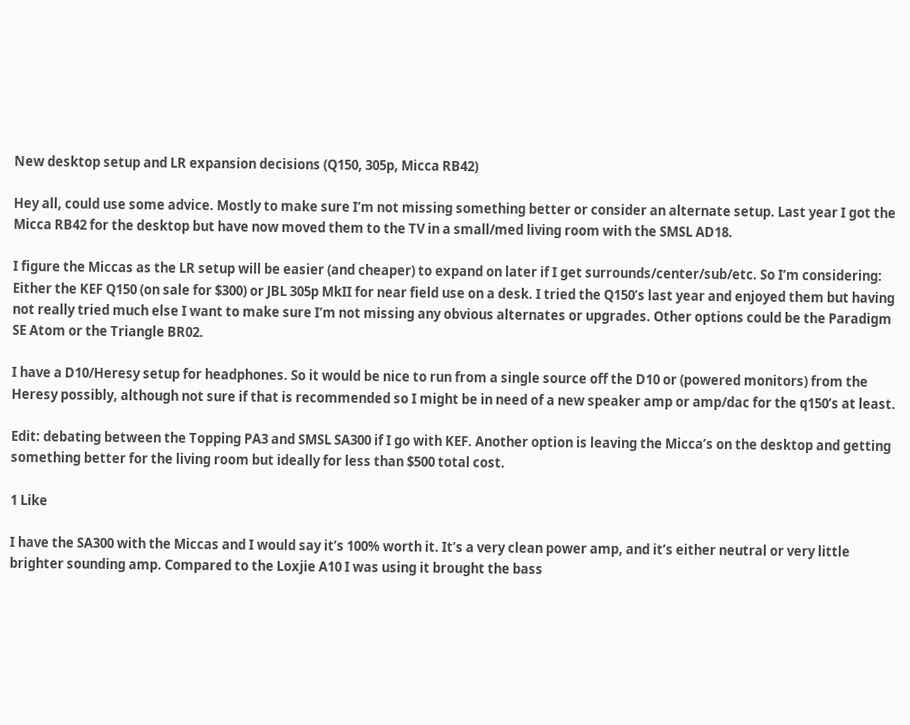New desktop setup and LR expansion decisions (Q150, 305p, Micca RB42)

Hey all, could use some advice. Mostly to make sure I’m not missing something better or consider an alternate setup. Last year I got the Micca RB42 for the desktop but have now moved them to the TV in a small/med living room with the SMSL AD18.

I figure the Miccas as the LR setup will be easier (and cheaper) to expand on later if I get surrounds/center/sub/etc. So I’m considering: Either the KEF Q150 (on sale for $300) or JBL 305p MkII for near field use on a desk. I tried the Q150’s last year and enjoyed them but having not really tried much else I want to make sure I’m not missing any obvious alternates or upgrades. Other options could be the Paradigm SE Atom or the Triangle BR02.

I have a D10/Heresy setup for headphones. So it would be nice to run from a single source off the D10 or (powered monitors) from the Heresy possibly, although not sure if that is recommended so I might be in need of a new speaker amp or amp/dac for the q150’s at least.

Edit: debating between the Topping PA3 and SMSL SA300 if I go with KEF. Another option is leaving the Micca’s on the desktop and getting something better for the living room but ideally for less than $500 total cost.

1 Like

I have the SA300 with the Miccas and I would say it’s 100% worth it. It’s a very clean power amp, and it’s either neutral or very little brighter sounding amp. Compared to the Loxjie A10 I was using it brought the bass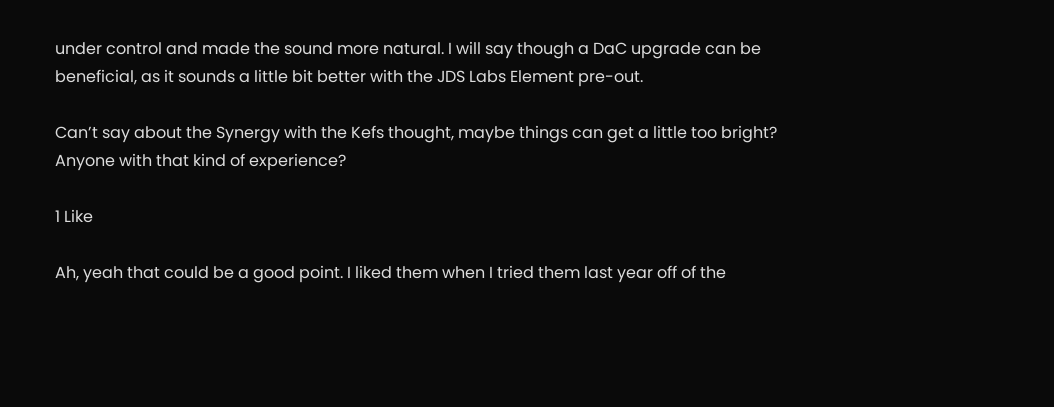under control and made the sound more natural. I will say though a DaC upgrade can be beneficial, as it sounds a little bit better with the JDS Labs Element pre-out.

Can’t say about the Synergy with the Kefs thought, maybe things can get a little too bright? Anyone with that kind of experience?

1 Like

Ah, yeah that could be a good point. I liked them when I tried them last year off of the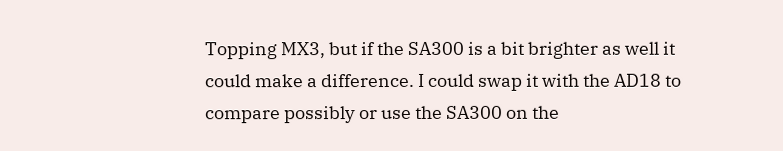Topping MX3, but if the SA300 is a bit brighter as well it could make a difference. I could swap it with the AD18 to compare possibly or use the SA300 on the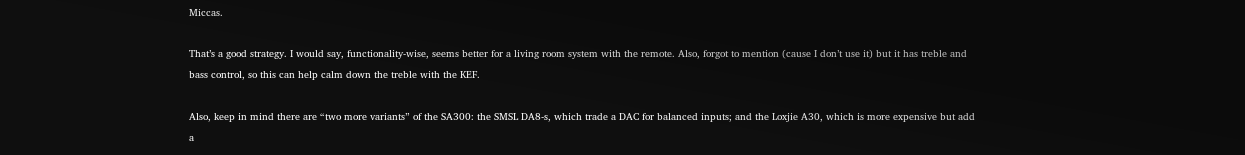Miccas.

That’s a good strategy. I would say, functionality-wise, seems better for a living room system with the remote. Also, forgot to mention (cause I don’t use it) but it has treble and bass control, so this can help calm down the treble with the KEF.

Also, keep in mind there are “two more variants” of the SA300: the SMSL DA8-s, which trade a DAC for balanced inputs; and the Loxjie A30, which is more expensive but add a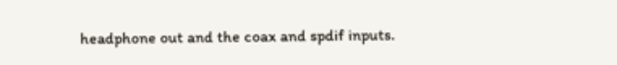headphone out and the coax and spdif inputs.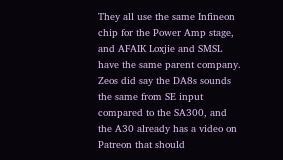They all use the same Infineon chip for the Power Amp stage, and AFAIK Loxjie and SMSL have the same parent company. Zeos did say the DA8s sounds the same from SE input compared to the SA300, and the A30 already has a video on Patreon that should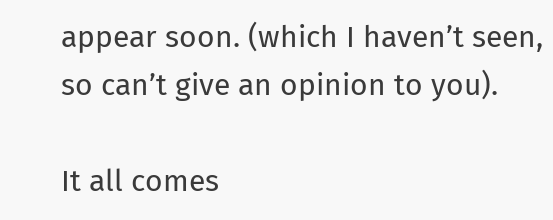appear soon. (which I haven’t seen, so can’t give an opinion to you).

It all comes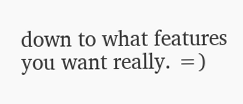down to what features you want really. =)